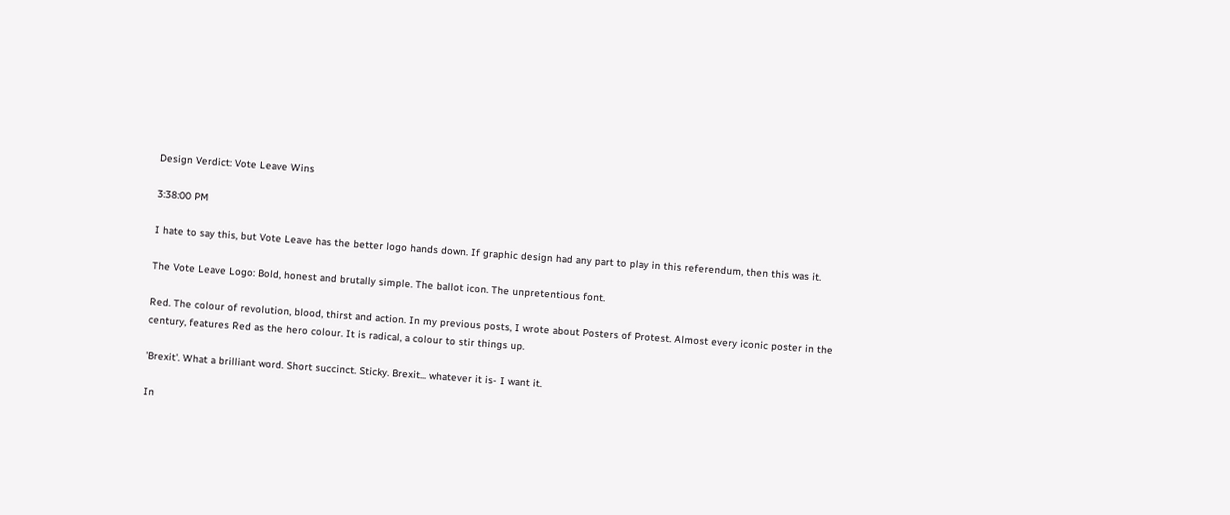Design Verdict: Vote Leave Wins

3:38:00 PM

I hate to say this, but Vote Leave has the better logo hands down. If graphic design had any part to play in this referendum, then this was it.

The Vote Leave Logo: Bold, honest and brutally simple. The ballot icon. The unpretentious font.

Red. The colour of revolution, blood, thirst and action. In my previous posts, I wrote about Posters of Protest. Almost every iconic poster in the century, features Red as the hero colour. It is radical, a colour to stir things up.

'Brexit'. What a brilliant word. Short succinct. Sticky. Brexit... whatever it is- I want it.

In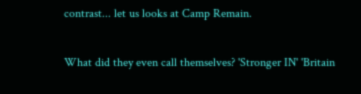contrast... let us looks at Camp Remain.

What did they even call themselves? 'Stronger IN' 'Britain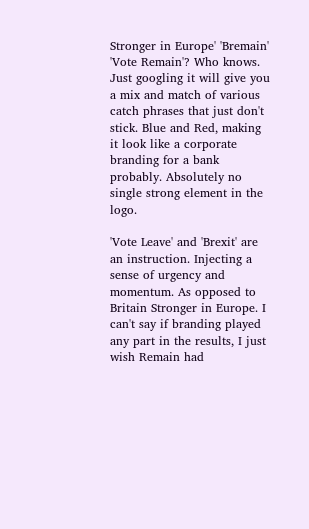Stronger in Europe' 'Bremain' 'Vote Remain'? Who knows.
Just googling it will give you a mix and match of various catch phrases that just don't stick. Blue and Red, making it look like a corporate branding for a bank probably. Absolutely no single strong element in the logo.

'Vote Leave' and 'Brexit' are an instruction. Injecting a sense of urgency and momentum. As opposed to Britain Stronger in Europe. I can't say if branding played any part in the results, I just wish Remain had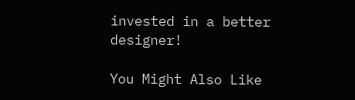invested in a better designer!

You Might Also Like